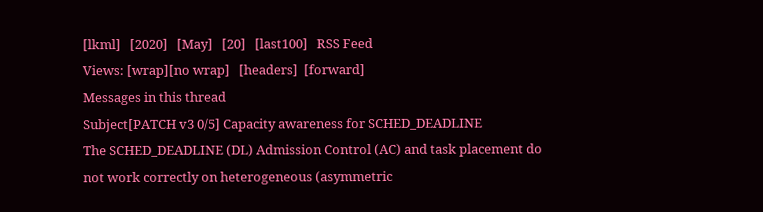[lkml]   [2020]   [May]   [20]   [last100]   RSS Feed
Views: [wrap][no wrap]   [headers]  [forward]
Messages in this thread
Subject[PATCH v3 0/5] Capacity awareness for SCHED_DEADLINE
The SCHED_DEADLINE (DL) Admission Control (AC) and task placement do
not work correctly on heterogeneous (asymmetric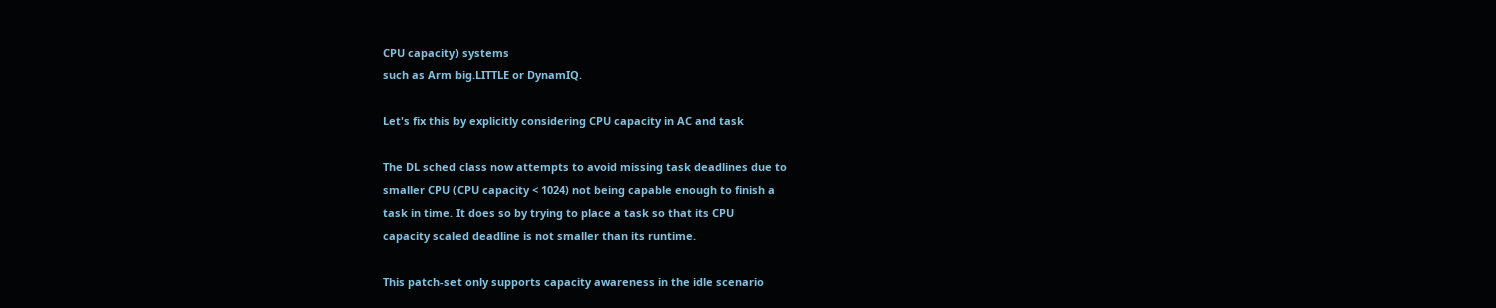CPU capacity) systems
such as Arm big.LITTLE or DynamIQ.

Let's fix this by explicitly considering CPU capacity in AC and task

The DL sched class now attempts to avoid missing task deadlines due to
smaller CPU (CPU capacity < 1024) not being capable enough to finish a
task in time. It does so by trying to place a task so that its CPU
capacity scaled deadline is not smaller than its runtime.

This patch-set only supports capacity awareness in the idle scenario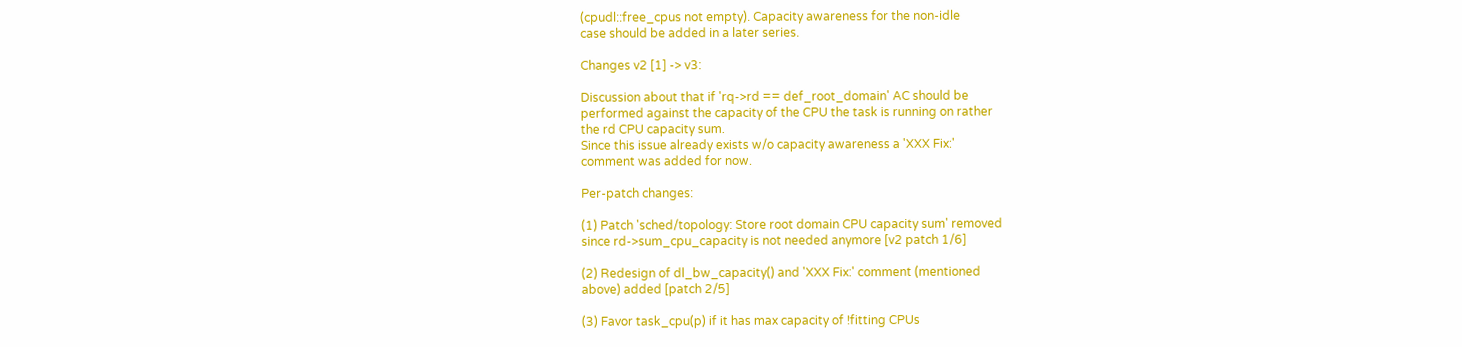(cpudl::free_cpus not empty). Capacity awareness for the non-idle
case should be added in a later series.

Changes v2 [1] -> v3:

Discussion about that if 'rq->rd == def_root_domain' AC should be
performed against the capacity of the CPU the task is running on rather
the rd CPU capacity sum.
Since this issue already exists w/o capacity awareness a 'XXX Fix:'
comment was added for now.

Per-patch changes:

(1) Patch 'sched/topology: Store root domain CPU capacity sum' removed
since rd->sum_cpu_capacity is not needed anymore [v2 patch 1/6]

(2) Redesign of dl_bw_capacity() and 'XXX Fix:' comment (mentioned
above) added [patch 2/5]

(3) Favor task_cpu(p) if it has max capacity of !fitting CPUs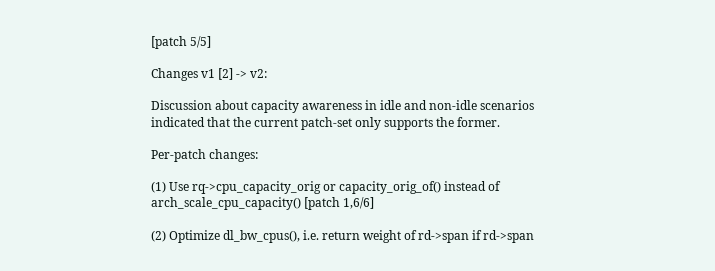[patch 5/5]

Changes v1 [2] -> v2:

Discussion about capacity awareness in idle and non-idle scenarios
indicated that the current patch-set only supports the former.

Per-patch changes:

(1) Use rq->cpu_capacity_orig or capacity_orig_of() instead of
arch_scale_cpu_capacity() [patch 1,6/6]

(2) Optimize dl_bw_cpus(), i.e. return weight of rd->span if rd->span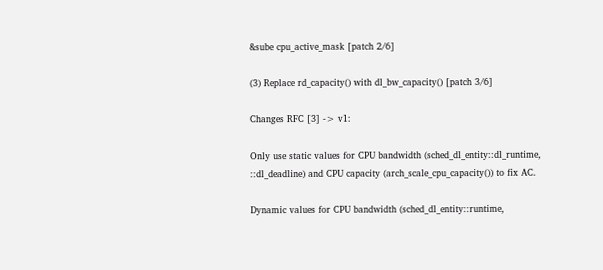&sube cpu_active_mask [patch 2/6]

(3) Replace rd_capacity() with dl_bw_capacity() [patch 3/6]

Changes RFC [3] -> v1:

Only use static values for CPU bandwidth (sched_dl_entity::dl_runtime,
::dl_deadline) and CPU capacity (arch_scale_cpu_capacity()) to fix AC.

Dynamic values for CPU bandwidth (sched_dl_entity::runtime,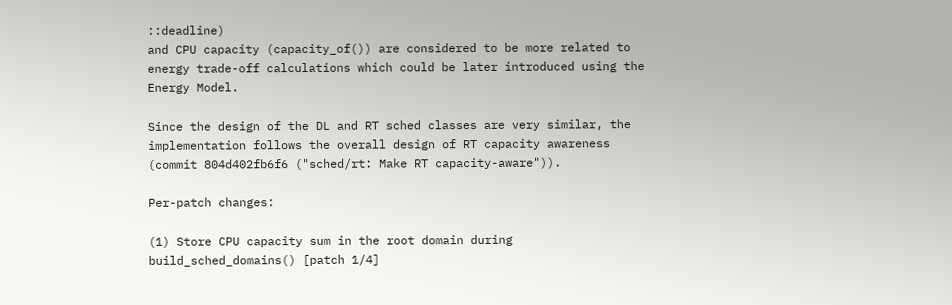::deadline)
and CPU capacity (capacity_of()) are considered to be more related to
energy trade-off calculations which could be later introduced using the
Energy Model.

Since the design of the DL and RT sched classes are very similar, the
implementation follows the overall design of RT capacity awareness
(commit 804d402fb6f6 ("sched/rt: Make RT capacity-aware")).

Per-patch changes:

(1) Store CPU capacity sum in the root domain during
build_sched_domains() [patch 1/4]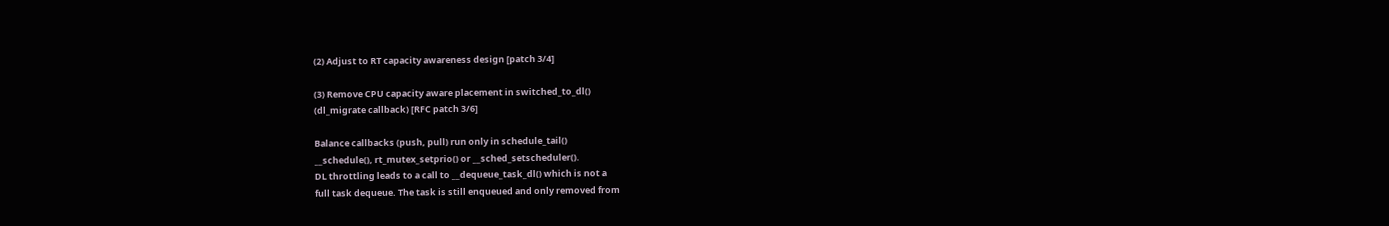(2) Adjust to RT capacity awareness design [patch 3/4]

(3) Remove CPU capacity aware placement in switched_to_dl()
(dl_migrate callback) [RFC patch 3/6]

Balance callbacks (push, pull) run only in schedule_tail()
__schedule(), rt_mutex_setprio() or __sched_setscheduler().
DL throttling leads to a call to __dequeue_task_dl() which is not a
full task dequeue. The task is still enqueued and only removed from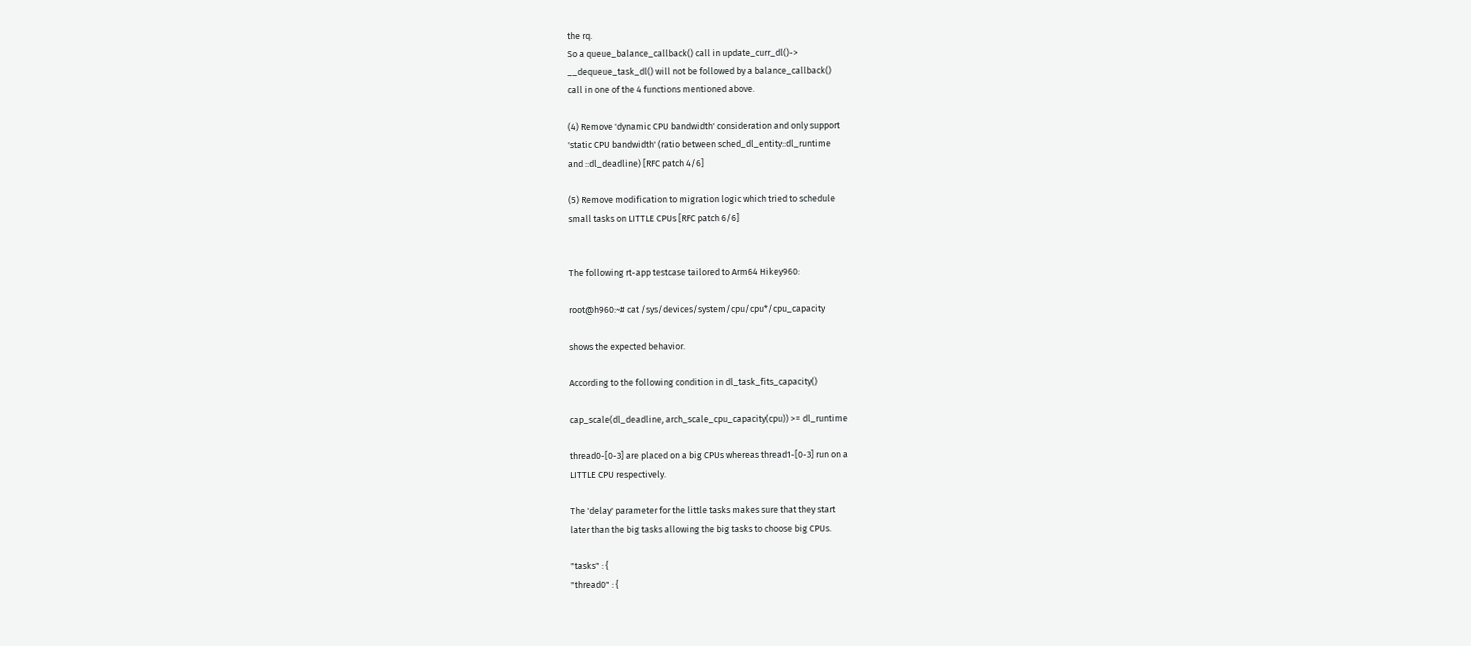the rq.
So a queue_balance_callback() call in update_curr_dl()->
__dequeue_task_dl() will not be followed by a balance_callback()
call in one of the 4 functions mentioned above.

(4) Remove 'dynamic CPU bandwidth' consideration and only support
'static CPU bandwidth' (ratio between sched_dl_entity::dl_runtime
and ::dl_deadline) [RFC patch 4/6]

(5) Remove modification to migration logic which tried to schedule
small tasks on LITTLE CPUs [RFC patch 6/6]


The following rt-app testcase tailored to Arm64 Hikey960:

root@h960:~# cat /sys/devices/system/cpu/cpu*/cpu_capacity

shows the expected behavior.

According to the following condition in dl_task_fits_capacity()

cap_scale(dl_deadline, arch_scale_cpu_capacity(cpu)) >= dl_runtime

thread0-[0-3] are placed on a big CPUs whereas thread1-[0-3] run on a
LITTLE CPU respectively.

The 'delay' parameter for the little tasks makes sure that they start
later than the big tasks allowing the big tasks to choose big CPUs.

"tasks" : {
"thread0" : {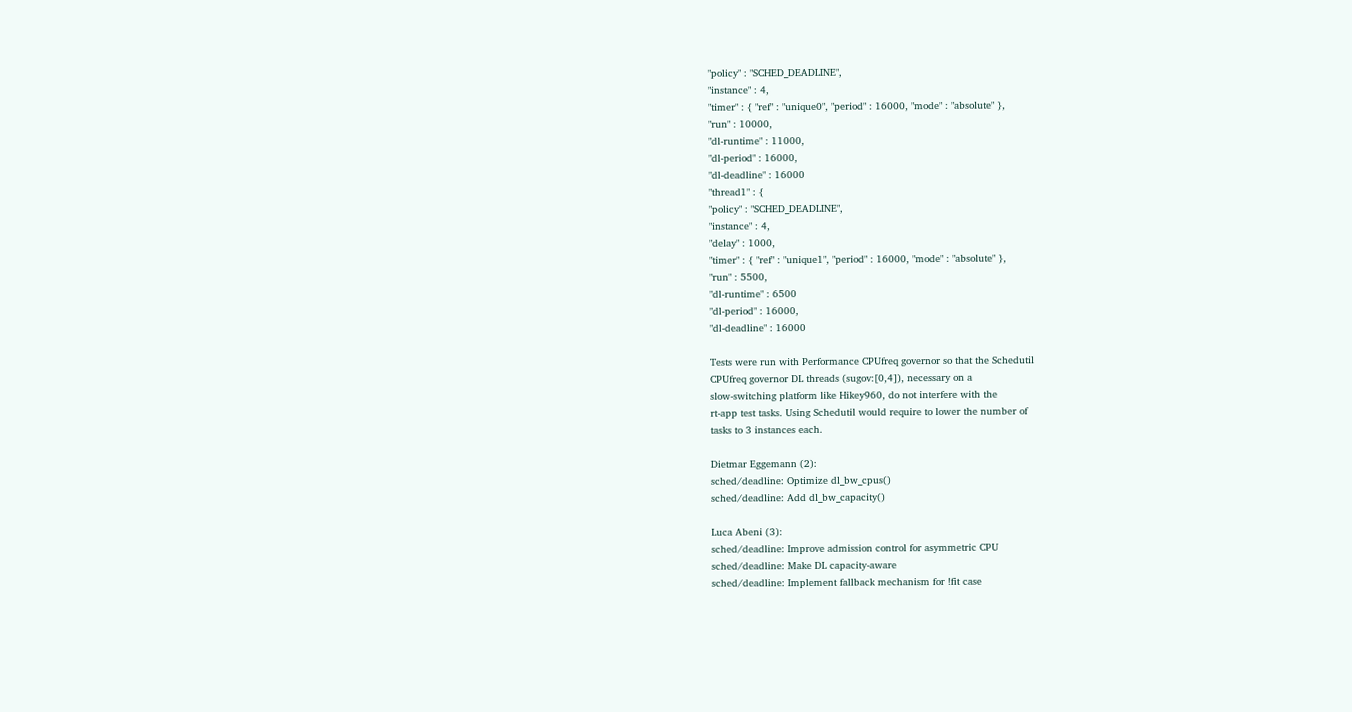"policy" : "SCHED_DEADLINE",
"instance" : 4,
"timer" : { "ref" : "unique0", "period" : 16000, "mode" : "absolute" },
"run" : 10000,
"dl-runtime" : 11000,
"dl-period" : 16000,
"dl-deadline" : 16000
"thread1" : {
"policy" : "SCHED_DEADLINE",
"instance" : 4,
"delay" : 1000,
"timer" : { "ref" : "unique1", "period" : 16000, "mode" : "absolute" },
"run" : 5500,
"dl-runtime" : 6500
"dl-period" : 16000,
"dl-deadline" : 16000

Tests were run with Performance CPUfreq governor so that the Schedutil
CPUfreq governor DL threads (sugov:[0,4]), necessary on a
slow-switching platform like Hikey960, do not interfere with the
rt-app test tasks. Using Schedutil would require to lower the number of
tasks to 3 instances each.

Dietmar Eggemann (2):
sched/deadline: Optimize dl_bw_cpus()
sched/deadline: Add dl_bw_capacity()

Luca Abeni (3):
sched/deadline: Improve admission control for asymmetric CPU
sched/deadline: Make DL capacity-aware
sched/deadline: Implement fallback mechanism for !fit case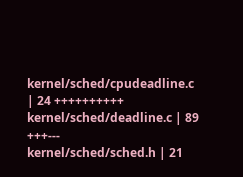kernel/sched/cpudeadline.c | 24 ++++++++++
kernel/sched/deadline.c | 89 +++---
kernel/sched/sched.h | 21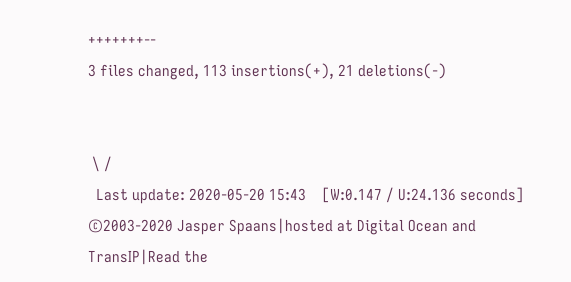+++++++--
3 files changed, 113 insertions(+), 21 deletions(-)


 \ /
  Last update: 2020-05-20 15:43    [W:0.147 / U:24.136 seconds]
©2003-2020 Jasper Spaans|hosted at Digital Ocean and TransIP|Read the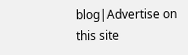blog|Advertise on this site